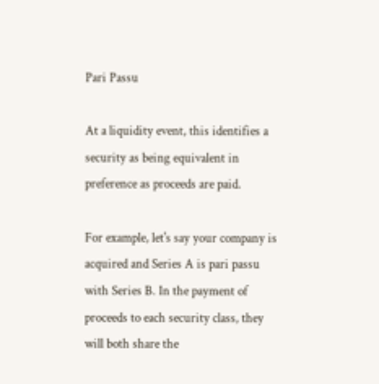Pari Passu

At a liquidity event, this identifies a security as being equivalent in preference as proceeds are paid.

For example, let's say your company is acquired and Series A is pari passu with Series B. In the payment of proceeds to each security class, they will both share the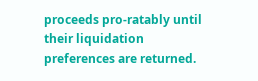proceeds pro-ratably until their liquidation preferences are returned.